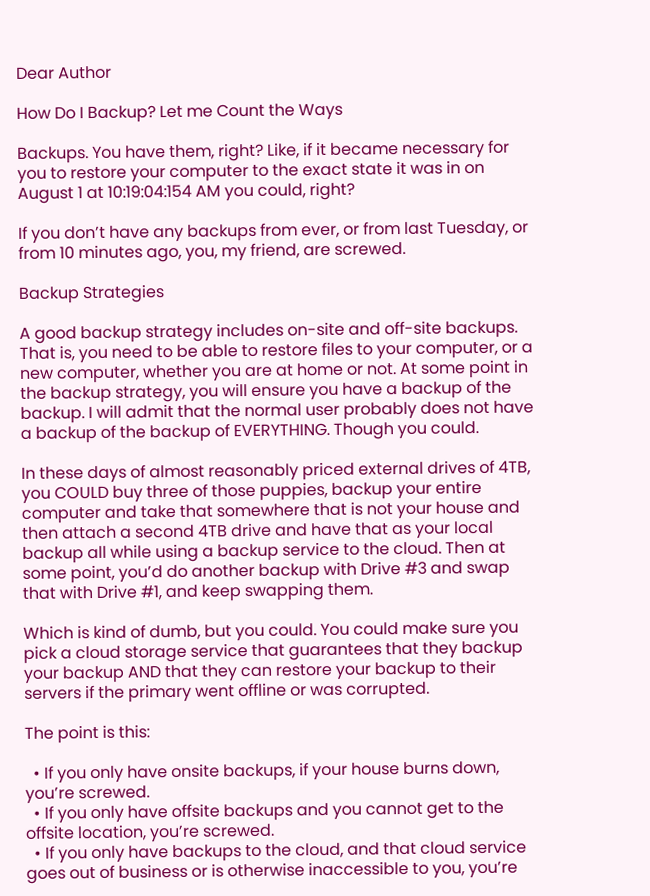Dear Author

How Do I Backup? Let me Count the Ways

Backups. You have them, right? Like, if it became necessary for you to restore your computer to the exact state it was in on August 1 at 10:19:04:154 AM you could, right?

If you don’t have any backups from ever, or from last Tuesday, or from 10 minutes ago, you, my friend, are screwed.

Backup Strategies

A good backup strategy includes on-site and off-site backups. That is, you need to be able to restore files to your computer, or a new computer, whether you are at home or not. At some point in the backup strategy, you will ensure you have a backup of the backup. I will admit that the normal user probably does not have a backup of the backup of EVERYTHING. Though you could.

In these days of almost reasonably priced external drives of 4TB, you COULD buy three of those puppies, backup your entire computer and take that somewhere that is not your house and then attach a second 4TB drive and have that as your local backup all while using a backup service to the cloud. Then at some point, you’d do another backup with Drive #3 and swap that with Drive #1, and keep swapping them.

Which is kind of dumb, but you could. You could make sure you pick a cloud storage service that guarantees that they backup your backup AND that they can restore your backup to their servers if the primary went offline or was corrupted.

The point is this:

  • If you only have onsite backups, if your house burns down, you’re screwed.
  • If you only have offsite backups and you cannot get to the offsite location, you’re screwed.
  • If you only have backups to the cloud, and that cloud service goes out of business or is otherwise inaccessible to you, you’re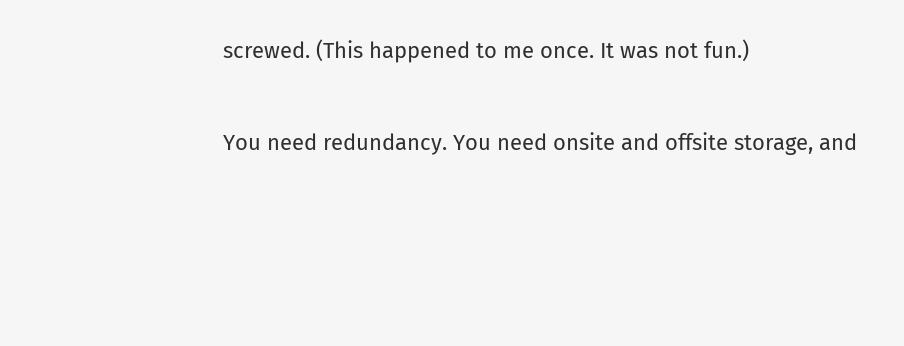screwed. (This happened to me once. It was not fun.)

You need redundancy. You need onsite and offsite storage, and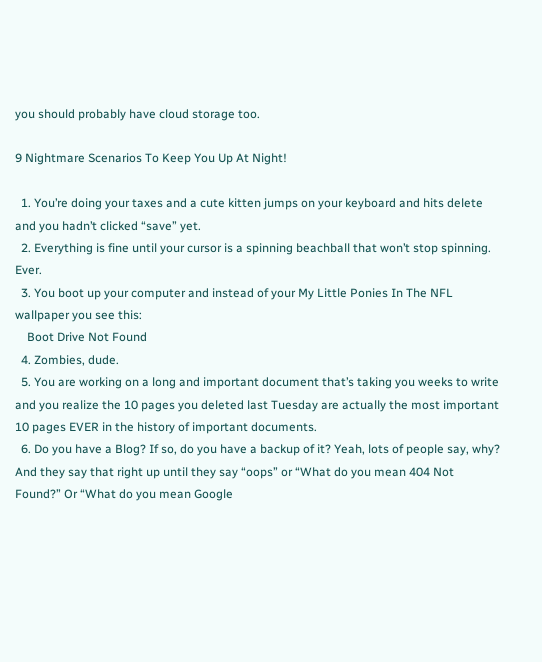you should probably have cloud storage too.

9 Nightmare Scenarios To Keep You Up At Night!

  1. You’re doing your taxes and a cute kitten jumps on your keyboard and hits delete and you hadn’t clicked “save” yet.
  2. Everything is fine until your cursor is a spinning beachball that won’t stop spinning. Ever.
  3. You boot up your computer and instead of your My Little Ponies In The NFL wallpaper you see this:
    Boot Drive Not Found
  4. Zombies, dude.
  5. You are working on a long and important document that’s taking you weeks to write and you realize the 10 pages you deleted last Tuesday are actually the most important 10 pages EVER in the history of important documents.
  6. Do you have a Blog? If so, do you have a backup of it? Yeah, lots of people say, why? And they say that right up until they say “oops” or “What do you mean 404 Not Found?” Or “What do you mean Google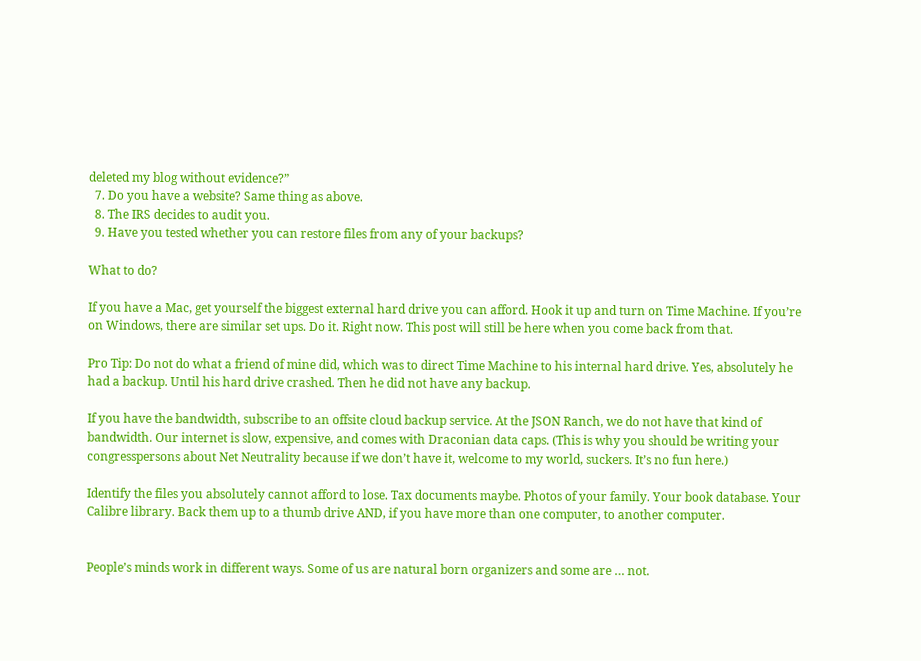deleted my blog without evidence?”
  7. Do you have a website? Same thing as above.
  8. The IRS decides to audit you.
  9. Have you tested whether you can restore files from any of your backups?

What to do?

If you have a Mac, get yourself the biggest external hard drive you can afford. Hook it up and turn on Time Machine. If you’re on Windows, there are similar set ups. Do it. Right now. This post will still be here when you come back from that.

Pro Tip: Do not do what a friend of mine did, which was to direct Time Machine to his internal hard drive. Yes, absolutely he had a backup. Until his hard drive crashed. Then he did not have any backup.

If you have the bandwidth, subscribe to an offsite cloud backup service. At the JSON Ranch, we do not have that kind of bandwidth. Our internet is slow, expensive, and comes with Draconian data caps. (This is why you should be writing your congresspersons about Net Neutrality because if we don’t have it, welcome to my world, suckers. It’s no fun here.)

Identify the files you absolutely cannot afford to lose. Tax documents maybe. Photos of your family. Your book database. Your Calibre library. Back them up to a thumb drive AND, if you have more than one computer, to another computer.


People’s minds work in different ways. Some of us are natural born organizers and some are … not.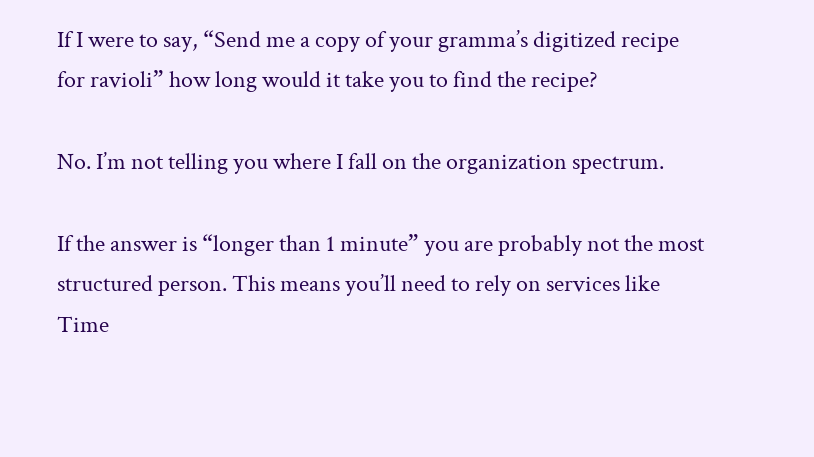If I were to say, “Send me a copy of your gramma’s digitized recipe for ravioli” how long would it take you to find the recipe?

No. I’m not telling you where I fall on the organization spectrum.

If the answer is “longer than 1 minute” you are probably not the most structured person. This means you’ll need to rely on services like Time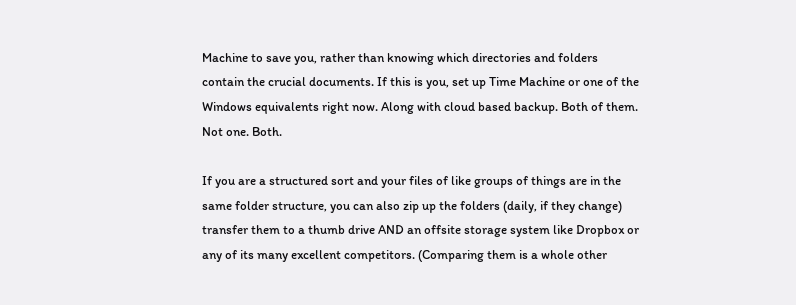Machine to save you, rather than knowing which directories and folders contain the crucial documents. If this is you, set up Time Machine or one of the Windows equivalents right now. Along with cloud based backup. Both of them. Not one. Both.

If you are a structured sort and your files of like groups of things are in the same folder structure, you can also zip up the folders (daily, if they change) transfer them to a thumb drive AND an offsite storage system like Dropbox or any of its many excellent competitors. (Comparing them is a whole other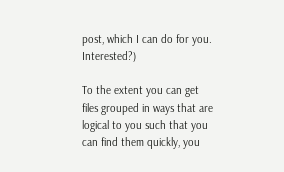post, which I can do for you. Interested?)

To the extent you can get files grouped in ways that are logical to you such that you can find them quickly, you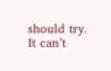should try. It can’t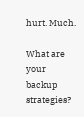hurt. Much.

What are your backup strategies?